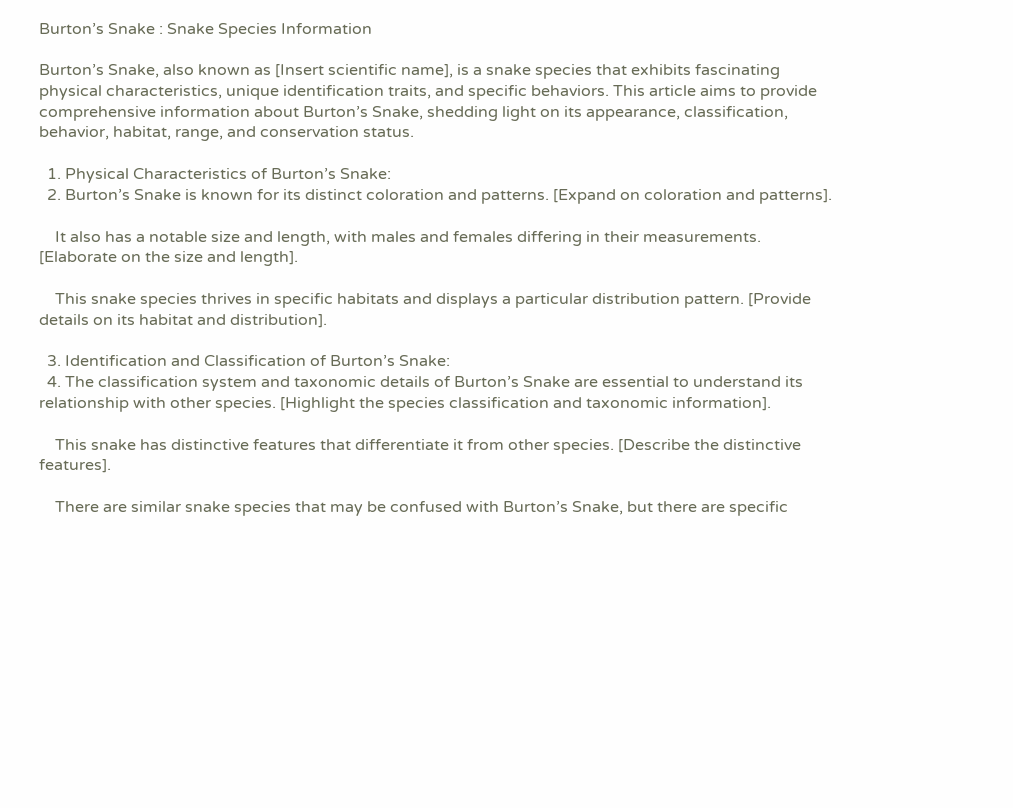Burton’s Snake : Snake Species Information

Burton’s Snake, also known as [Insert scientific name], is a snake species that exhibits fascinating physical characteristics, unique identification traits, and specific behaviors. This article aims to provide comprehensive information about Burton’s Snake, shedding light on its appearance, classification, behavior, habitat, range, and conservation status.

  1. Physical Characteristics of Burton’s Snake:
  2. Burton’s Snake is known for its distinct coloration and patterns. [Expand on coloration and patterns].

    It also has a notable size and length, with males and females differing in their measurements. [Elaborate on the size and length].

    This snake species thrives in specific habitats and displays a particular distribution pattern. [Provide details on its habitat and distribution].

  3. Identification and Classification of Burton’s Snake:
  4. The classification system and taxonomic details of Burton’s Snake are essential to understand its relationship with other species. [Highlight the species classification and taxonomic information].

    This snake has distinctive features that differentiate it from other species. [Describe the distinctive features].

    There are similar snake species that may be confused with Burton’s Snake, but there are specific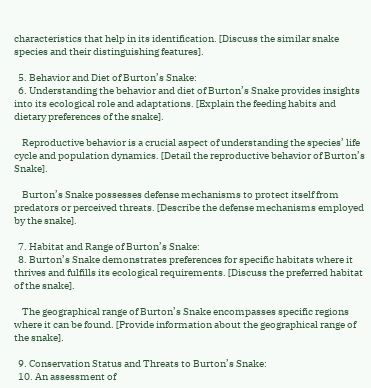characteristics that help in its identification. [Discuss the similar snake species and their distinguishing features].

  5. Behavior and Diet of Burton’s Snake:
  6. Understanding the behavior and diet of Burton’s Snake provides insights into its ecological role and adaptations. [Explain the feeding habits and dietary preferences of the snake].

    Reproductive behavior is a crucial aspect of understanding the species’ life cycle and population dynamics. [Detail the reproductive behavior of Burton’s Snake].

    Burton’s Snake possesses defense mechanisms to protect itself from predators or perceived threats. [Describe the defense mechanisms employed by the snake].

  7. Habitat and Range of Burton’s Snake:
  8. Burton’s Snake demonstrates preferences for specific habitats where it thrives and fulfills its ecological requirements. [Discuss the preferred habitat of the snake].

    The geographical range of Burton’s Snake encompasses specific regions where it can be found. [Provide information about the geographical range of the snake].

  9. Conservation Status and Threats to Burton’s Snake:
  10. An assessment of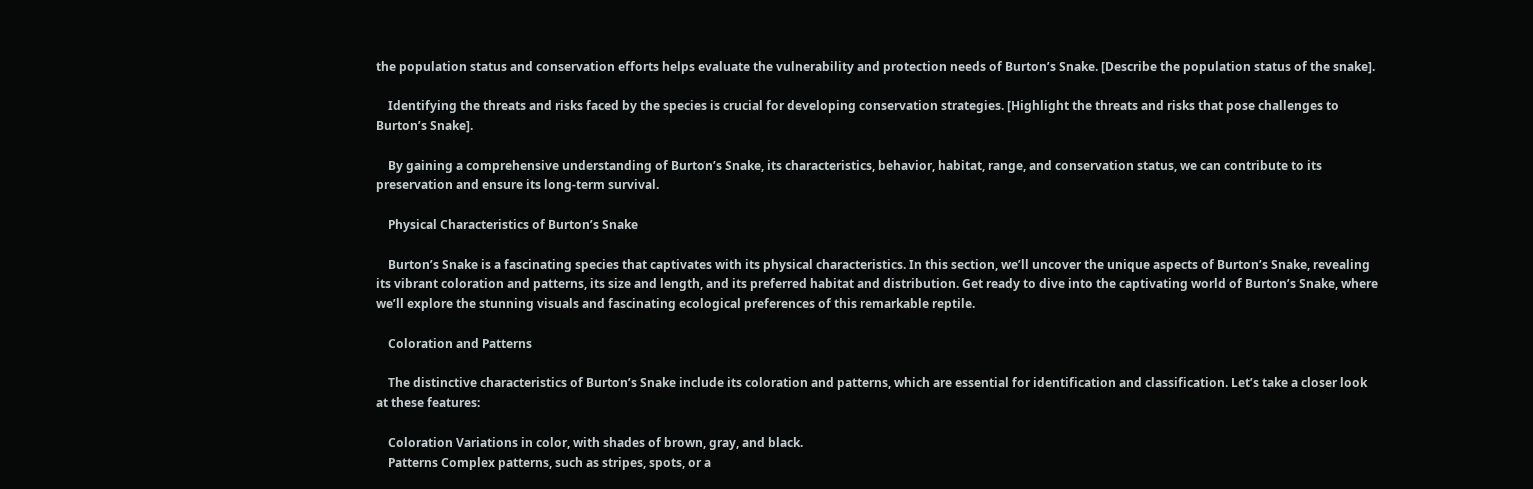the population status and conservation efforts helps evaluate the vulnerability and protection needs of Burton’s Snake. [Describe the population status of the snake].

    Identifying the threats and risks faced by the species is crucial for developing conservation strategies. [Highlight the threats and risks that pose challenges to Burton’s Snake].

    By gaining a comprehensive understanding of Burton’s Snake, its characteristics, behavior, habitat, range, and conservation status, we can contribute to its preservation and ensure its long-term survival.

    Physical Characteristics of Burton’s Snake

    Burton’s Snake is a fascinating species that captivates with its physical characteristics. In this section, we’ll uncover the unique aspects of Burton’s Snake, revealing its vibrant coloration and patterns, its size and length, and its preferred habitat and distribution. Get ready to dive into the captivating world of Burton’s Snake, where we’ll explore the stunning visuals and fascinating ecological preferences of this remarkable reptile.

    Coloration and Patterns

    The distinctive characteristics of Burton’s Snake include its coloration and patterns, which are essential for identification and classification. Let’s take a closer look at these features:

    Coloration Variations in color, with shades of brown, gray, and black.
    Patterns Complex patterns, such as stripes, spots, or a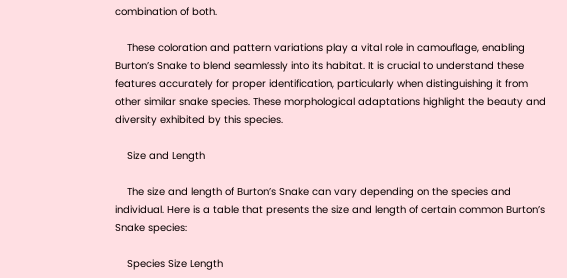combination of both.

    These coloration and pattern variations play a vital role in camouflage, enabling Burton’s Snake to blend seamlessly into its habitat. It is crucial to understand these features accurately for proper identification, particularly when distinguishing it from other similar snake species. These morphological adaptations highlight the beauty and diversity exhibited by this species.

    Size and Length

    The size and length of Burton’s Snake can vary depending on the species and individual. Here is a table that presents the size and length of certain common Burton’s Snake species:

    Species Size Length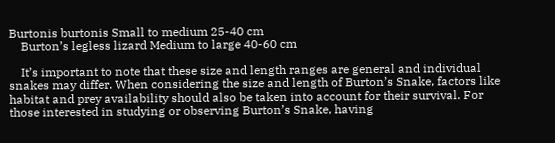Burtonis burtonis Small to medium 25-40 cm
    Burton’s legless lizard Medium to large 40-60 cm

    It’s important to note that these size and length ranges are general and individual snakes may differ. When considering the size and length of Burton’s Snake, factors like habitat and prey availability should also be taken into account for their survival. For those interested in studying or observing Burton’s Snake, having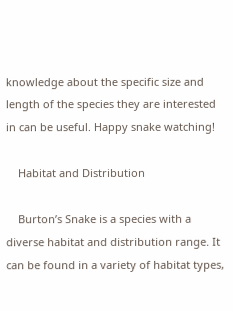knowledge about the specific size and length of the species they are interested in can be useful. Happy snake watching!

    Habitat and Distribution

    Burton’s Snake is a species with a diverse habitat and distribution range. It can be found in a variety of habitat types,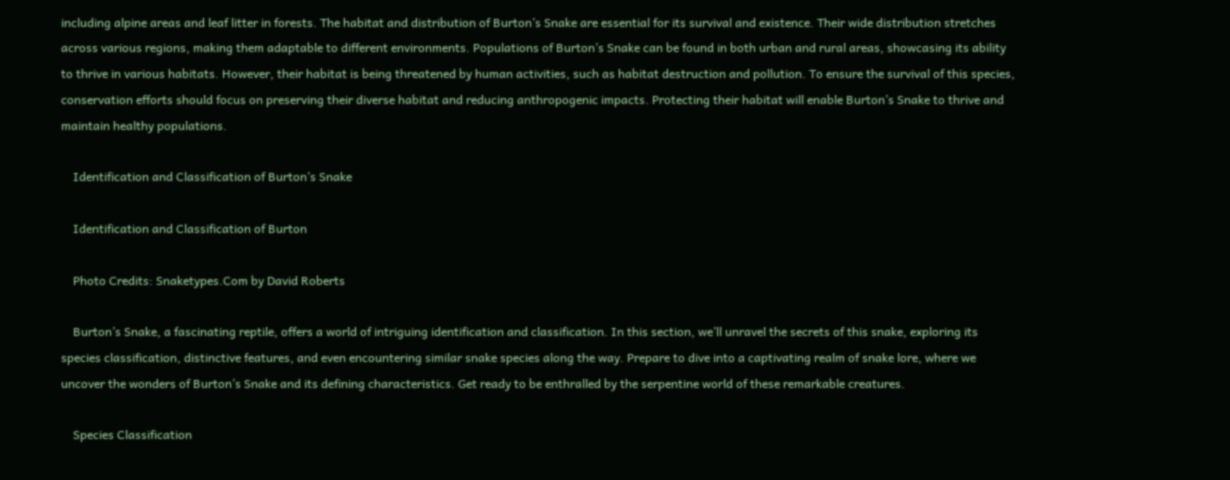including alpine areas and leaf litter in forests. The habitat and distribution of Burton’s Snake are essential for its survival and existence. Their wide distribution stretches across various regions, making them adaptable to different environments. Populations of Burton’s Snake can be found in both urban and rural areas, showcasing its ability to thrive in various habitats. However, their habitat is being threatened by human activities, such as habitat destruction and pollution. To ensure the survival of this species, conservation efforts should focus on preserving their diverse habitat and reducing anthropogenic impacts. Protecting their habitat will enable Burton’s Snake to thrive and maintain healthy populations.

    Identification and Classification of Burton’s Snake

    Identification and Classification of Burton

    Photo Credits: Snaketypes.Com by David Roberts

    Burton’s Snake, a fascinating reptile, offers a world of intriguing identification and classification. In this section, we’ll unravel the secrets of this snake, exploring its species classification, distinctive features, and even encountering similar snake species along the way. Prepare to dive into a captivating realm of snake lore, where we uncover the wonders of Burton’s Snake and its defining characteristics. Get ready to be enthralled by the serpentine world of these remarkable creatures.

    Species Classification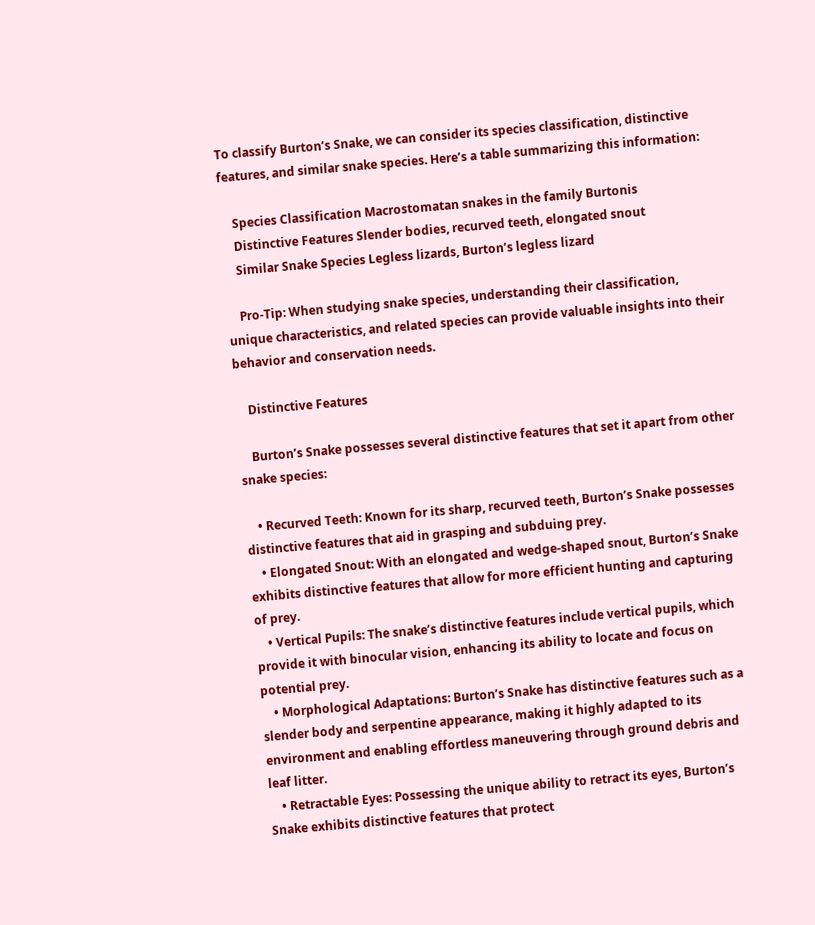To classify Burton’s Snake, we can consider its species classification, distinctive features, and similar snake species. Here’s a table summarizing this information:

    Species Classification Macrostomatan snakes in the family Burtonis
    Distinctive Features Slender bodies, recurved teeth, elongated snout
    Similar Snake Species Legless lizards, Burton’s legless lizard

    Pro-Tip: When studying snake species, understanding their classification, unique characteristics, and related species can provide valuable insights into their behavior and conservation needs.

    Distinctive Features

    Burton’s Snake possesses several distinctive features that set it apart from other snake species:

    • Recurved Teeth: Known for its sharp, recurved teeth, Burton’s Snake possesses distinctive features that aid in grasping and subduing prey.
    • Elongated Snout: With an elongated and wedge-shaped snout, Burton’s Snake exhibits distinctive features that allow for more efficient hunting and capturing of prey.
    • Vertical Pupils: The snake’s distinctive features include vertical pupils, which provide it with binocular vision, enhancing its ability to locate and focus on potential prey.
    • Morphological Adaptations: Burton’s Snake has distinctive features such as a slender body and serpentine appearance, making it highly adapted to its environment and enabling effortless maneuvering through ground debris and leaf litter.
    • Retractable Eyes: Possessing the unique ability to retract its eyes, Burton’s Snake exhibits distinctive features that protect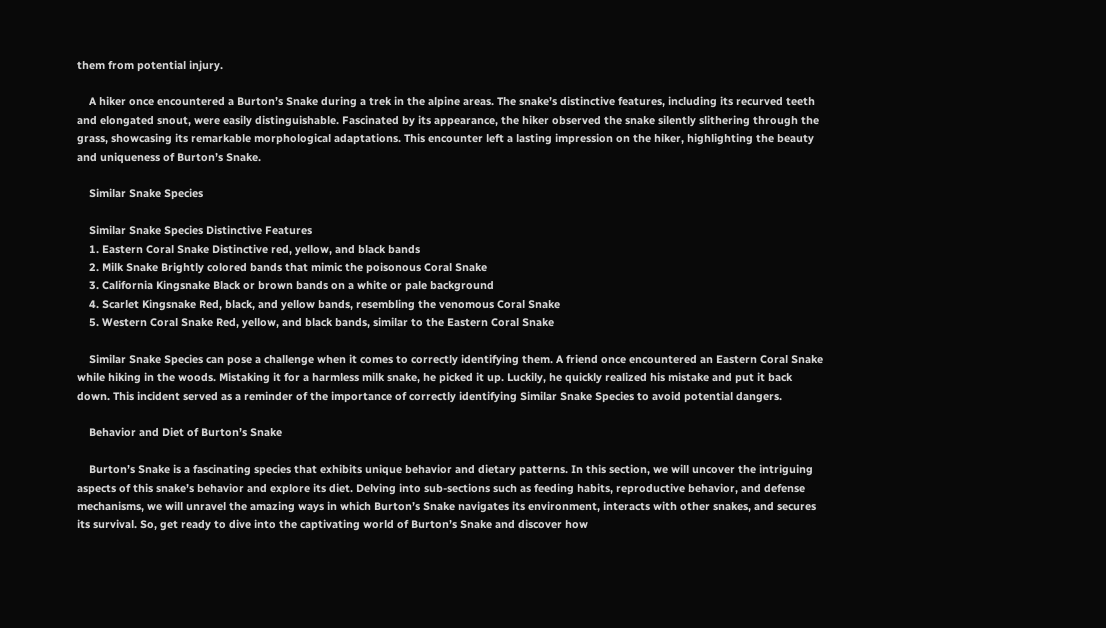them from potential injury.

    A hiker once encountered a Burton’s Snake during a trek in the alpine areas. The snake’s distinctive features, including its recurved teeth and elongated snout, were easily distinguishable. Fascinated by its appearance, the hiker observed the snake silently slithering through the grass, showcasing its remarkable morphological adaptations. This encounter left a lasting impression on the hiker, highlighting the beauty and uniqueness of Burton’s Snake.

    Similar Snake Species

    Similar Snake Species Distinctive Features
    1. Eastern Coral Snake Distinctive red, yellow, and black bands
    2. Milk Snake Brightly colored bands that mimic the poisonous Coral Snake
    3. California Kingsnake Black or brown bands on a white or pale background
    4. Scarlet Kingsnake Red, black, and yellow bands, resembling the venomous Coral Snake
    5. Western Coral Snake Red, yellow, and black bands, similar to the Eastern Coral Snake

    Similar Snake Species can pose a challenge when it comes to correctly identifying them. A friend once encountered an Eastern Coral Snake while hiking in the woods. Mistaking it for a harmless milk snake, he picked it up. Luckily, he quickly realized his mistake and put it back down. This incident served as a reminder of the importance of correctly identifying Similar Snake Species to avoid potential dangers.

    Behavior and Diet of Burton’s Snake

    Burton’s Snake is a fascinating species that exhibits unique behavior and dietary patterns. In this section, we will uncover the intriguing aspects of this snake’s behavior and explore its diet. Delving into sub-sections such as feeding habits, reproductive behavior, and defense mechanisms, we will unravel the amazing ways in which Burton’s Snake navigates its environment, interacts with other snakes, and secures its survival. So, get ready to dive into the captivating world of Burton’s Snake and discover how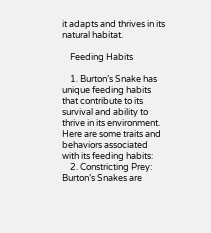it adapts and thrives in its natural habitat.

    Feeding Habits

    1. Burton’s Snake has unique feeding habits that contribute to its survival and ability to thrive in its environment. Here are some traits and behaviors associated with its feeding habits:
    2. Constricting Prey: Burton’s Snakes are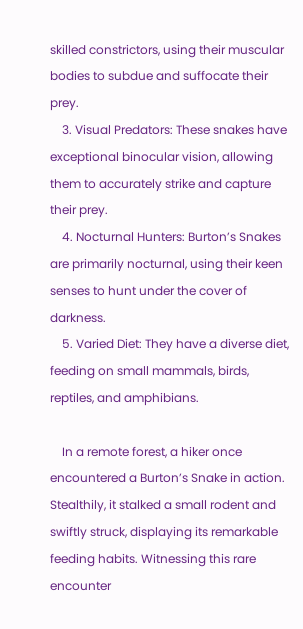skilled constrictors, using their muscular bodies to subdue and suffocate their prey.
    3. Visual Predators: These snakes have exceptional binocular vision, allowing them to accurately strike and capture their prey.
    4. Nocturnal Hunters: Burton’s Snakes are primarily nocturnal, using their keen senses to hunt under the cover of darkness.
    5. Varied Diet: They have a diverse diet, feeding on small mammals, birds, reptiles, and amphibians.

    In a remote forest, a hiker once encountered a Burton’s Snake in action. Stealthily, it stalked a small rodent and swiftly struck, displaying its remarkable feeding habits. Witnessing this rare encounter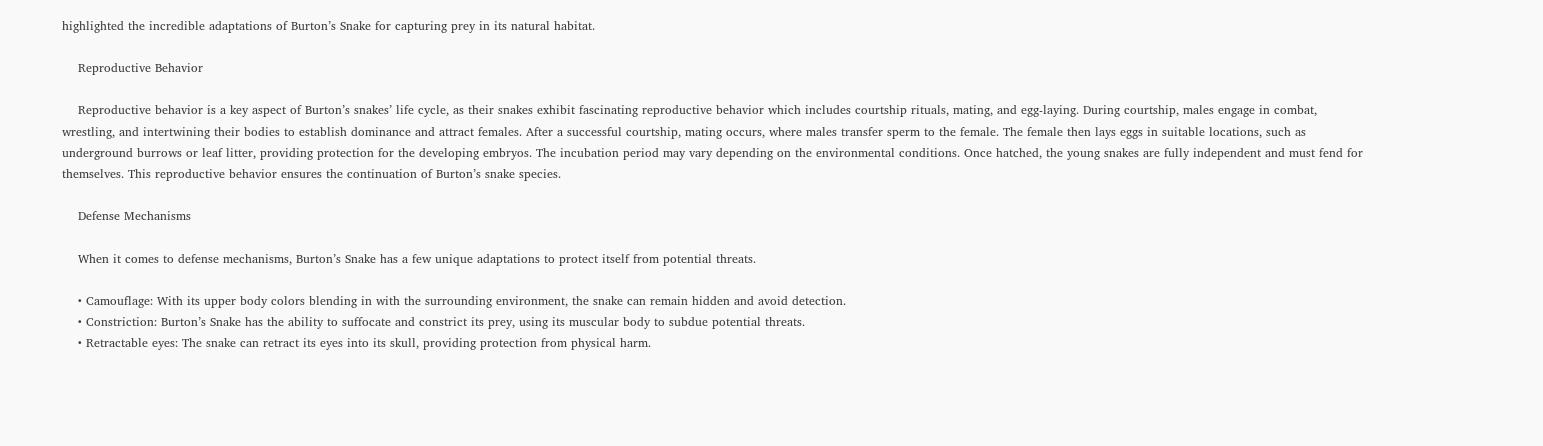highlighted the incredible adaptations of Burton’s Snake for capturing prey in its natural habitat.

    Reproductive Behavior

    Reproductive behavior is a key aspect of Burton’s snakes’ life cycle, as their snakes exhibit fascinating reproductive behavior which includes courtship rituals, mating, and egg-laying. During courtship, males engage in combat, wrestling, and intertwining their bodies to establish dominance and attract females. After a successful courtship, mating occurs, where males transfer sperm to the female. The female then lays eggs in suitable locations, such as underground burrows or leaf litter, providing protection for the developing embryos. The incubation period may vary depending on the environmental conditions. Once hatched, the young snakes are fully independent and must fend for themselves. This reproductive behavior ensures the continuation of Burton’s snake species.

    Defense Mechanisms

    When it comes to defense mechanisms, Burton’s Snake has a few unique adaptations to protect itself from potential threats.

    • Camouflage: With its upper body colors blending in with the surrounding environment, the snake can remain hidden and avoid detection.
    • Constriction: Burton’s Snake has the ability to suffocate and constrict its prey, using its muscular body to subdue potential threats.
    • Retractable eyes: The snake can retract its eyes into its skull, providing protection from physical harm.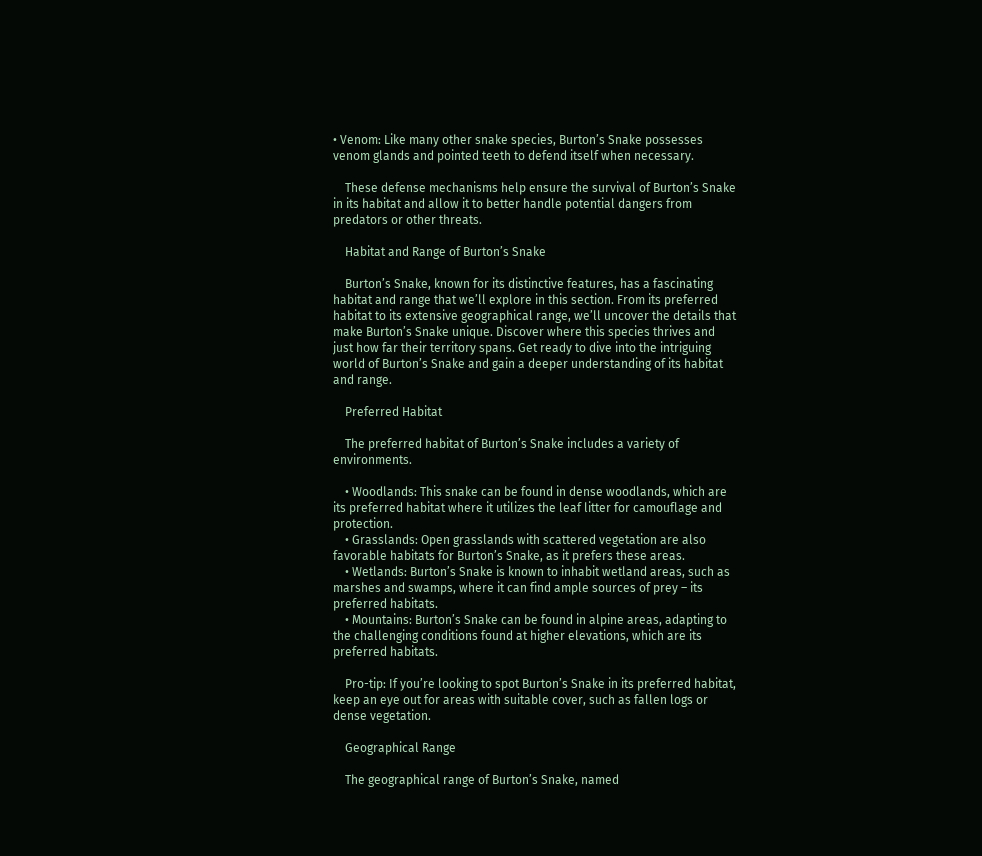• Venom: Like many other snake species, Burton’s Snake possesses venom glands and pointed teeth to defend itself when necessary.

    These defense mechanisms help ensure the survival of Burton’s Snake in its habitat and allow it to better handle potential dangers from predators or other threats.

    Habitat and Range of Burton’s Snake

    Burton’s Snake, known for its distinctive features, has a fascinating habitat and range that we’ll explore in this section. From its preferred habitat to its extensive geographical range, we’ll uncover the details that make Burton’s Snake unique. Discover where this species thrives and just how far their territory spans. Get ready to dive into the intriguing world of Burton’s Snake and gain a deeper understanding of its habitat and range.

    Preferred Habitat

    The preferred habitat of Burton’s Snake includes a variety of environments.

    • Woodlands: This snake can be found in dense woodlands, which are its preferred habitat where it utilizes the leaf litter for camouflage and protection.
    • Grasslands: Open grasslands with scattered vegetation are also favorable habitats for Burton’s Snake, as it prefers these areas.
    • Wetlands: Burton’s Snake is known to inhabit wetland areas, such as marshes and swamps, where it can find ample sources of prey – its preferred habitats.
    • Mountains: Burton’s Snake can be found in alpine areas, adapting to the challenging conditions found at higher elevations, which are its preferred habitats.

    Pro-tip: If you’re looking to spot Burton’s Snake in its preferred habitat, keep an eye out for areas with suitable cover, such as fallen logs or dense vegetation.

    Geographical Range

    The geographical range of Burton’s Snake, named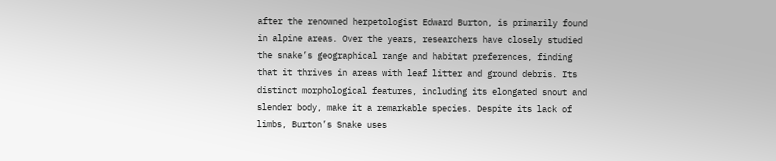after the renowned herpetologist Edward Burton, is primarily found in alpine areas. Over the years, researchers have closely studied the snake’s geographical range and habitat preferences, finding that it thrives in areas with leaf litter and ground debris. Its distinct morphological features, including its elongated snout and slender body, make it a remarkable species. Despite its lack of limbs, Burton’s Snake uses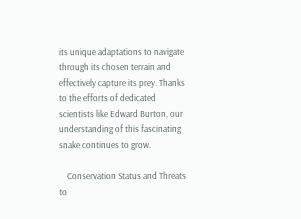its unique adaptations to navigate through its chosen terrain and effectively capture its prey. Thanks to the efforts of dedicated scientists like Edward Burton, our understanding of this fascinating snake continues to grow.

    Conservation Status and Threats to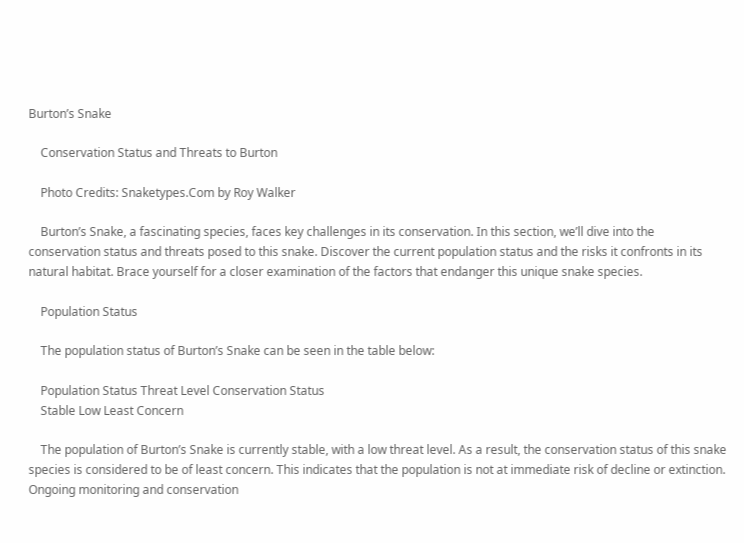Burton’s Snake

    Conservation Status and Threats to Burton

    Photo Credits: Snaketypes.Com by Roy Walker

    Burton’s Snake, a fascinating species, faces key challenges in its conservation. In this section, we’ll dive into the conservation status and threats posed to this snake. Discover the current population status and the risks it confronts in its natural habitat. Brace yourself for a closer examination of the factors that endanger this unique snake species.

    Population Status

    The population status of Burton’s Snake can be seen in the table below:

    Population Status Threat Level Conservation Status
    Stable Low Least Concern

    The population of Burton’s Snake is currently stable, with a low threat level. As a result, the conservation status of this snake species is considered to be of least concern. This indicates that the population is not at immediate risk of decline or extinction. Ongoing monitoring and conservation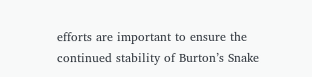efforts are important to ensure the continued stability of Burton’s Snake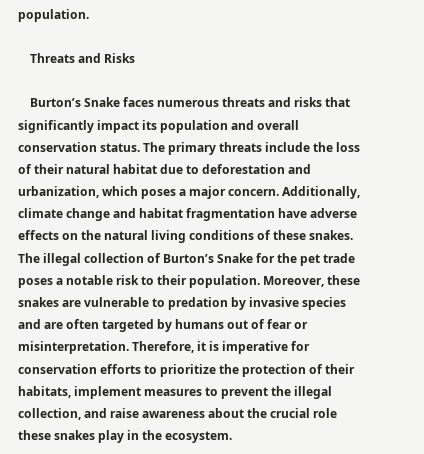population.

    Threats and Risks

    Burton’s Snake faces numerous threats and risks that significantly impact its population and overall conservation status. The primary threats include the loss of their natural habitat due to deforestation and urbanization, which poses a major concern. Additionally, climate change and habitat fragmentation have adverse effects on the natural living conditions of these snakes. The illegal collection of Burton’s Snake for the pet trade poses a notable risk to their population. Moreover, these snakes are vulnerable to predation by invasive species and are often targeted by humans out of fear or misinterpretation. Therefore, it is imperative for conservation efforts to prioritize the protection of their habitats, implement measures to prevent the illegal collection, and raise awareness about the crucial role these snakes play in the ecosystem.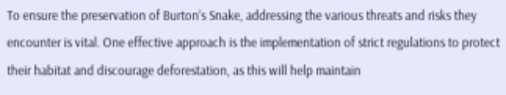To ensure the preservation of Burton’s Snake, addressing the various threats and risks they encounter is vital. One effective approach is the implementation of strict regulations to protect their habitat and discourage deforestation, as this will help maintain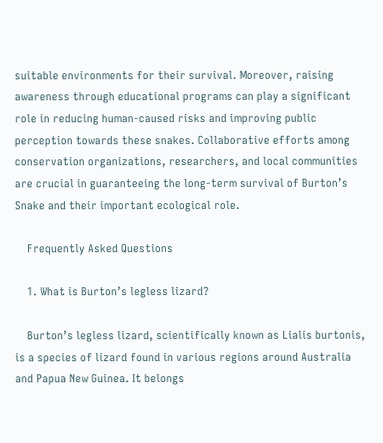suitable environments for their survival. Moreover, raising awareness through educational programs can play a significant role in reducing human-caused risks and improving public perception towards these snakes. Collaborative efforts among conservation organizations, researchers, and local communities are crucial in guaranteeing the long-term survival of Burton’s Snake and their important ecological role.

    Frequently Asked Questions

    1. What is Burton’s legless lizard?

    Burton’s legless lizard, scientifically known as Lialis burtonis, is a species of lizard found in various regions around Australia and Papua New Guinea. It belongs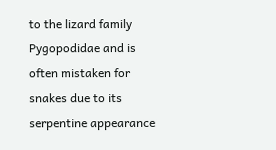to the lizard family Pygopodidae and is often mistaken for snakes due to its serpentine appearance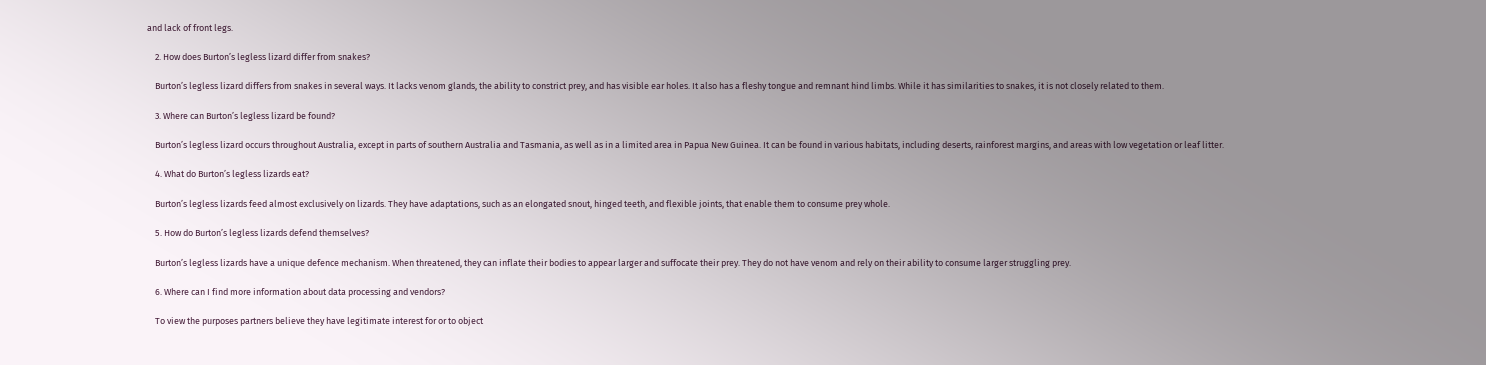and lack of front legs.

    2. How does Burton’s legless lizard differ from snakes?

    Burton’s legless lizard differs from snakes in several ways. It lacks venom glands, the ability to constrict prey, and has visible ear holes. It also has a fleshy tongue and remnant hind limbs. While it has similarities to snakes, it is not closely related to them.

    3. Where can Burton’s legless lizard be found?

    Burton’s legless lizard occurs throughout Australia, except in parts of southern Australia and Tasmania, as well as in a limited area in Papua New Guinea. It can be found in various habitats, including deserts, rainforest margins, and areas with low vegetation or leaf litter.

    4. What do Burton’s legless lizards eat?

    Burton’s legless lizards feed almost exclusively on lizards. They have adaptations, such as an elongated snout, hinged teeth, and flexible joints, that enable them to consume prey whole.

    5. How do Burton’s legless lizards defend themselves?

    Burton’s legless lizards have a unique defence mechanism. When threatened, they can inflate their bodies to appear larger and suffocate their prey. They do not have venom and rely on their ability to consume larger struggling prey.

    6. Where can I find more information about data processing and vendors?

    To view the purposes partners believe they have legitimate interest for or to object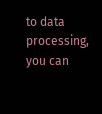to data processing, you can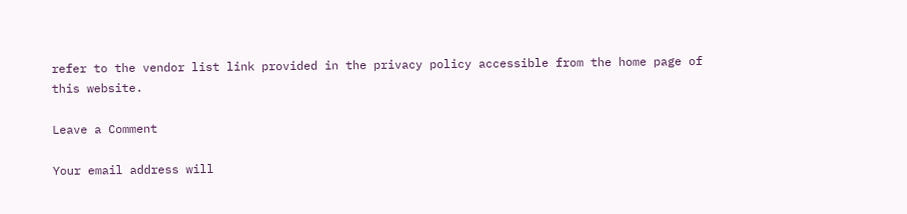refer to the vendor list link provided in the privacy policy accessible from the home page of this website.

Leave a Comment

Your email address will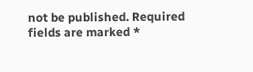not be published. Required fields are marked *